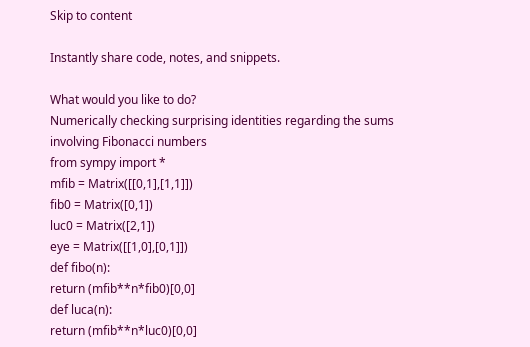Skip to content

Instantly share code, notes, and snippets.

What would you like to do?
Numerically checking surprising identities regarding the sums involving Fibonacci numbers
from sympy import *
mfib = Matrix([[0,1],[1,1]])
fib0 = Matrix([0,1])
luc0 = Matrix([2,1])
eye = Matrix([[1,0],[0,1]])
def fibo(n):
return (mfib**n*fib0)[0,0]
def luca(n):
return (mfib**n*luc0)[0,0]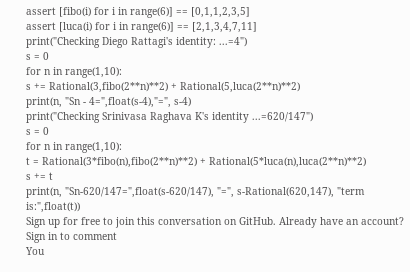assert [fibo(i) for i in range(6)] == [0,1,1,2,3,5]
assert [luca(i) for i in range(6)] == [2,1,3,4,7,11]
print("Checking Diego Rattagi's identity: ...=4")
s = 0
for n in range(1,10):
s += Rational(3,fibo(2**n)**2) + Rational(5,luca(2**n)**2)
print(n, "Sn - 4=",float(s-4),"=", s-4)
print("Checking Srinivasa Raghava K's identity ...=620/147")
s = 0
for n in range(1,10):
t = Rational(3*fibo(n),fibo(2**n)**2) + Rational(5*luca(n),luca(2**n)**2)
s += t
print(n, "Sn-620/147=",float(s-620/147), "=", s-Rational(620,147), "term is:",float(t))
Sign up for free to join this conversation on GitHub. Already have an account? Sign in to comment
You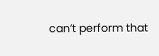can’t perform that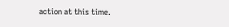action at this time.